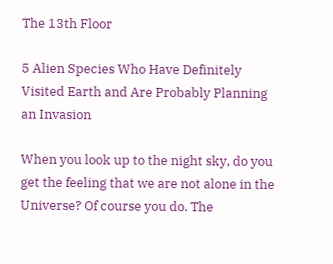The 13th Floor

5 Alien Species Who Have Definitely Visited Earth and Are Probably Planning an Invasion

When you look up to the night sky, do you get the feeling that we are not alone in the Universe? Of course you do. The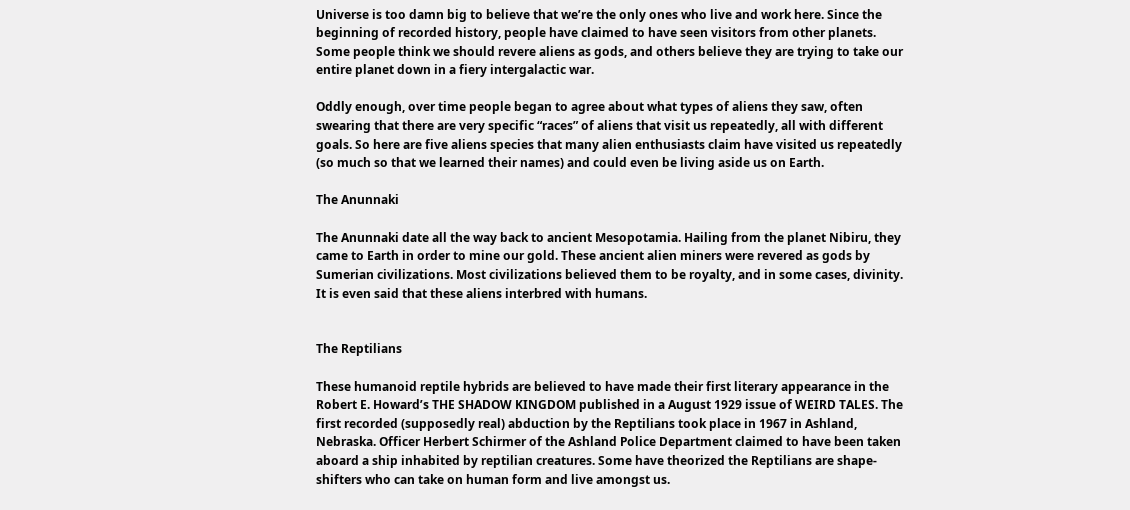Universe is too damn big to believe that we’re the only ones who live and work here. Since the beginning of recorded history, people have claimed to have seen visitors from other planets. Some people think we should revere aliens as gods, and others believe they are trying to take our entire planet down in a fiery intergalactic war.

Oddly enough, over time people began to agree about what types of aliens they saw, often swearing that there are very specific “races” of aliens that visit us repeatedly, all with different goals. So here are five aliens species that many alien enthusiasts claim have visited us repeatedly (so much so that we learned their names) and could even be living aside us on Earth.

The Anunnaki

The Anunnaki date all the way back to ancient Mesopotamia. Hailing from the planet Nibiru, they came to Earth in order to mine our gold. These ancient alien miners were revered as gods by Sumerian civilizations. Most civilizations believed them to be royalty, and in some cases, divinity. It is even said that these aliens interbred with humans.


The Reptilians

These humanoid reptile hybrids are believed to have made their first literary appearance in the Robert E. Howard’s THE SHADOW KINGDOM published in a August 1929 issue of WEIRD TALES. The first recorded (supposedly real) abduction by the Reptilians took place in 1967 in Ashland, Nebraska. Officer Herbert Schirmer of the Ashland Police Department claimed to have been taken aboard a ship inhabited by reptilian creatures. Some have theorized the Reptilians are shape-shifters who can take on human form and live amongst us.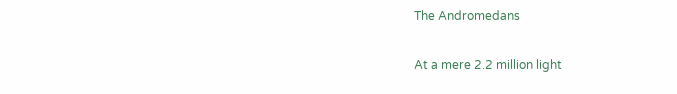The Andromedans

At a mere 2.2 million light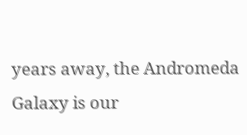years away, the Andromeda Galaxy is our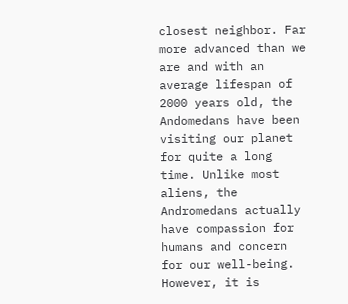closest neighbor. Far more advanced than we are and with an average lifespan of 2000 years old, the Andomedans have been visiting our planet for quite a long time. Unlike most aliens, the Andromedans actually have compassion for humans and concern for our well-being. However, it is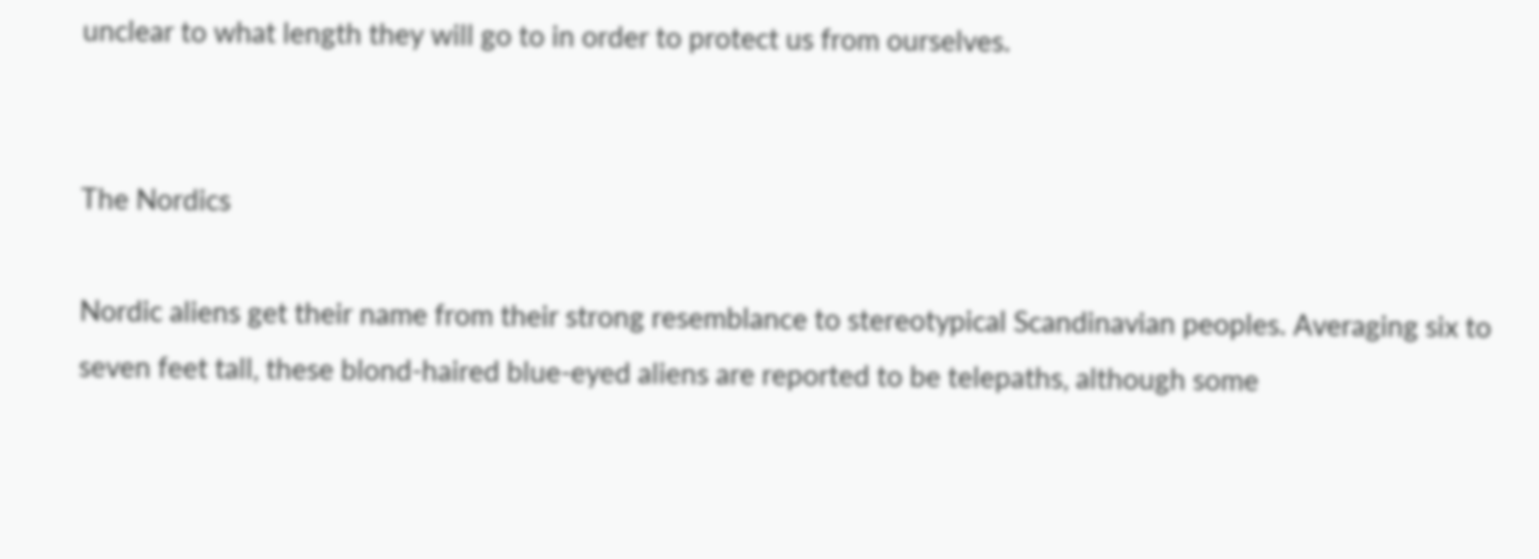unclear to what length they will go to in order to protect us from ourselves.


The Nordics

Nordic aliens get their name from their strong resemblance to stereotypical Scandinavian peoples. Averaging six to seven feet tall, these blond-haired blue-eyed aliens are reported to be telepaths, although some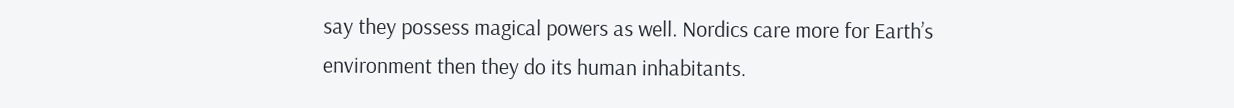say they possess magical powers as well. Nordics care more for Earth’s environment then they do its human inhabitants.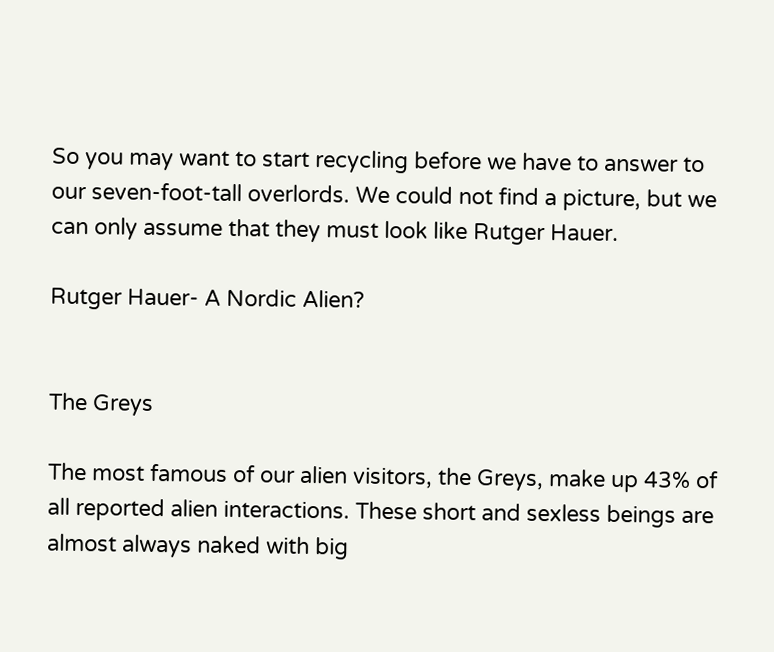So you may want to start recycling before we have to answer to our seven-foot-tall overlords. We could not find a picture, but we can only assume that they must look like Rutger Hauer.

Rutger Hauer- A Nordic Alien?


The Greys

The most famous of our alien visitors, the Greys, make up 43% of all reported alien interactions. These short and sexless beings are almost always naked with big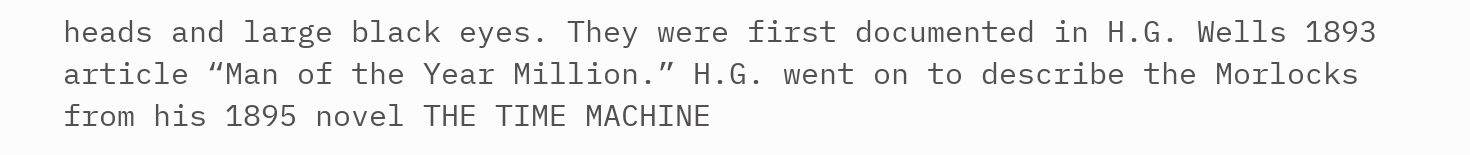heads and large black eyes. They were first documented in H.G. Wells 1893 article “Man of the Year Million.” H.G. went on to describe the Morlocks from his 1895 novel THE TIME MACHINE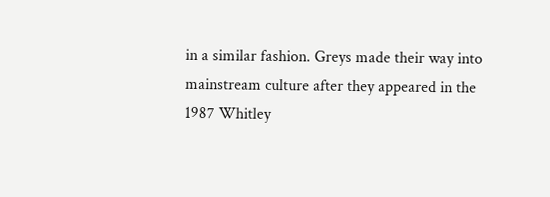in a similar fashion. Greys made their way into mainstream culture after they appeared in the 1987 Whitley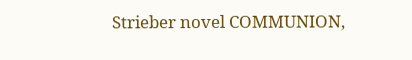Strieber novel COMMUNION,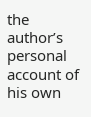the author’s personal account of his own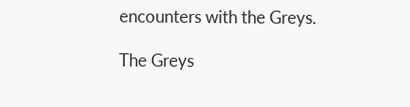encounters with the Greys.

The Greys